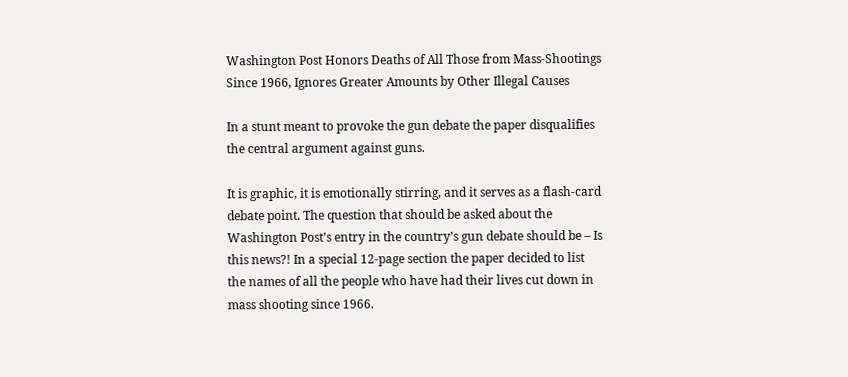Washington Post Honors Deaths of All Those from Mass-Shootings Since 1966, Ignores Greater Amounts by Other Illegal Causes

In a stunt meant to provoke the gun debate the paper disqualifies the central argument against guns.

It is graphic, it is emotionally stirring, and it serves as a flash-card debate point. The question that should be asked about the Washington Post’s entry in the country’s gun debate should be – Is this news?! In a special 12-page section the paper decided to list the names of all the people who have had their lives cut down in mass shooting since 1966.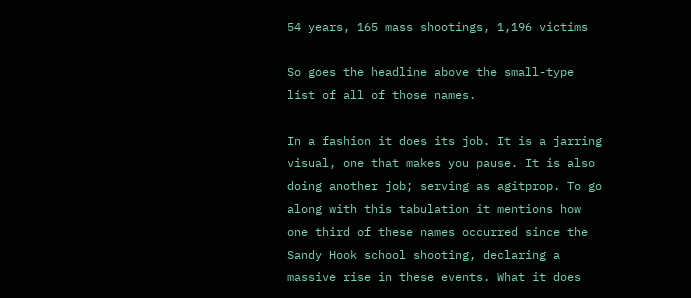54 years, 165 mass shootings, 1,196 victims

So goes the headline above the small-type list of all of those names.

In a fashion it does its job. It is a jarring visual, one that makes you pause. It is also doing another job; serving as agitprop. To go along with this tabulation it mentions how one third of these names occurred since the Sandy Hook school shooting, declaring a massive rise in these events. What it does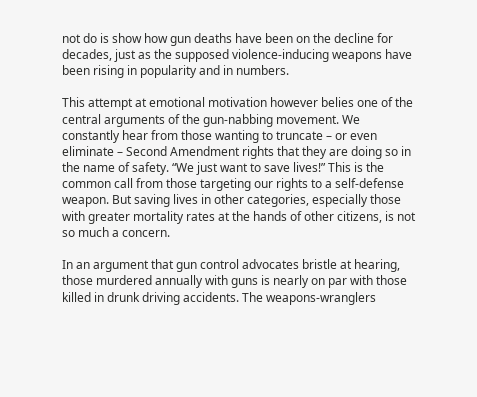not do is show how gun deaths have been on the decline for decades, just as the supposed violence-inducing weapons have been rising in popularity and in numbers.

This attempt at emotional motivation however belies one of the central arguments of the gun-nabbing movement. We constantly hear from those wanting to truncate – or even eliminate – Second Amendment rights that they are doing so in the name of safety. “We just want to save lives!” This is the common call from those targeting our rights to a self-defense weapon. But saving lives in other categories, especially those with greater mortality rates at the hands of other citizens, is not so much a concern.

In an argument that gun control advocates bristle at hearing, those murdered annually with guns is nearly on par with those killed in drunk driving accidents. The weapons-wranglers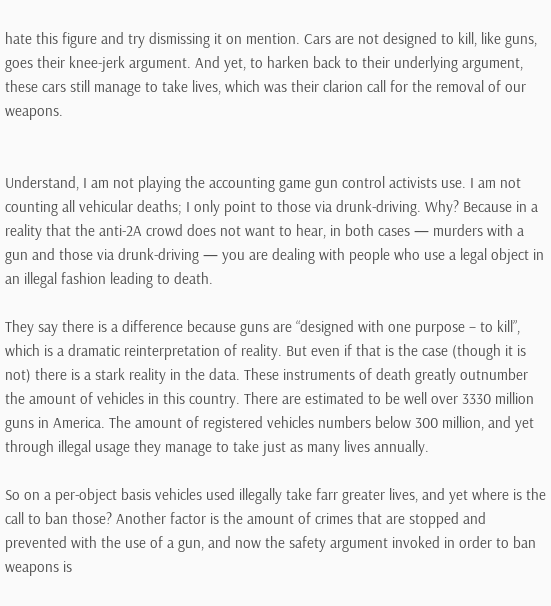hate this figure and try dismissing it on mention. Cars are not designed to kill, like guns, goes their knee-jerk argument. And yet, to harken back to their underlying argument, these cars still manage to take lives, which was their clarion call for the removal of our weapons.


Understand, I am not playing the accounting game gun control activists use. I am not counting all vehicular deaths; I only point to those via drunk-driving. Why? Because in a reality that the anti-2A crowd does not want to hear, in both cases — murders with a gun and those via drunk-driving — you are dealing with people who use a legal object in an illegal fashion leading to death.

They say there is a difference because guns are “designed with one purpose – to kill”, which is a dramatic reinterpretation of reality. But even if that is the case (though it is not) there is a stark reality in the data. These instruments of death greatly outnumber the amount of vehicles in this country. There are estimated to be well over 3330 million guns in America. The amount of registered vehicles numbers below 300 million, and yet through illegal usage they manage to take just as many lives annually.

So on a per-object basis vehicles used illegally take farr greater lives, and yet where is the call to ban those? Another factor is the amount of crimes that are stopped and prevented with the use of a gun, and now the safety argument invoked in order to ban weapons is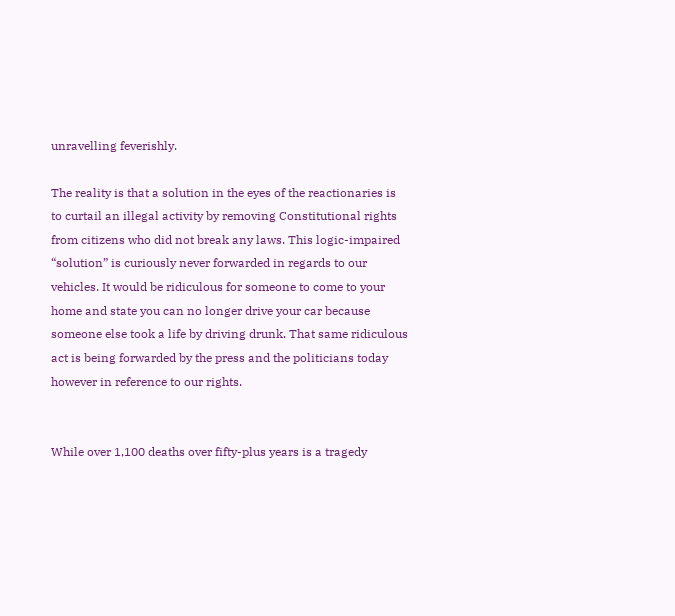unravelling feverishly.

The reality is that a solution in the eyes of the reactionaries is to curtail an illegal activity by removing Constitutional rights from citizens who did not break any laws. This logic-impaired “solution” is curiously never forwarded in regards to our vehicles. It would be ridiculous for someone to come to your home and state you can no longer drive your car because someone else took a life by driving drunk. That same ridiculous act is being forwarded by the press and the politicians today however in reference to our rights.


While over 1,100 deaths over fifty-plus years is a tragedy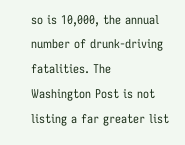so is 10,000, the annual number of drunk-driving fatalities. The Washington Post is not listing a far greater list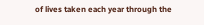of lives taken each year through the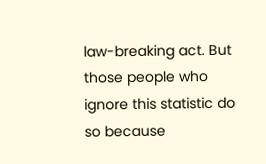law-breaking act. But those people who ignore this statistic do so because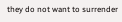they do not want to surrender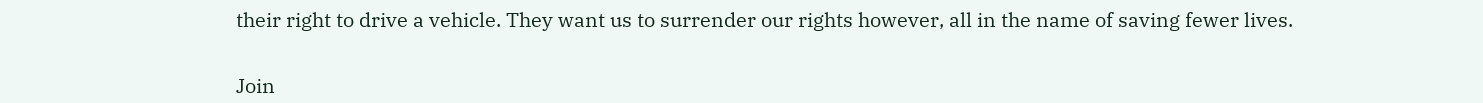their right to drive a vehicle. They want us to surrender our rights however, all in the name of saving fewer lives.


Join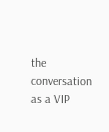the conversation as a VIP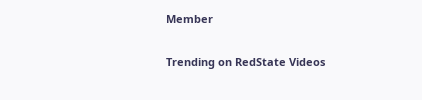Member

Trending on RedState Videos